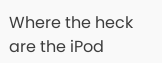Where the heck are the iPod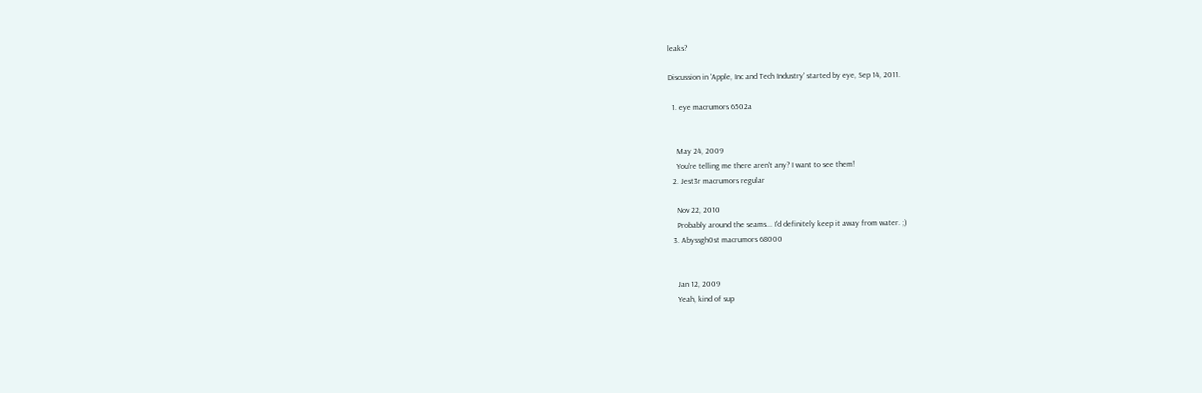leaks?

Discussion in 'Apple, Inc and Tech Industry' started by eye, Sep 14, 2011.

  1. eye macrumors 6502a


    May 24, 2009
    You're telling me there aren't any? I want to see them!
  2. Jest3r macrumors regular

    Nov 22, 2010
    Probably around the seams... I'd definitely keep it away from water. ;)
  3. Abyssgh0st macrumors 68000


    Jan 12, 2009
    Yeah, kind of sup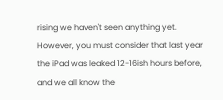rising we haven't seen anything yet. However, you must consider that last year the iPad was leaked 12-16ish hours before, and we all know the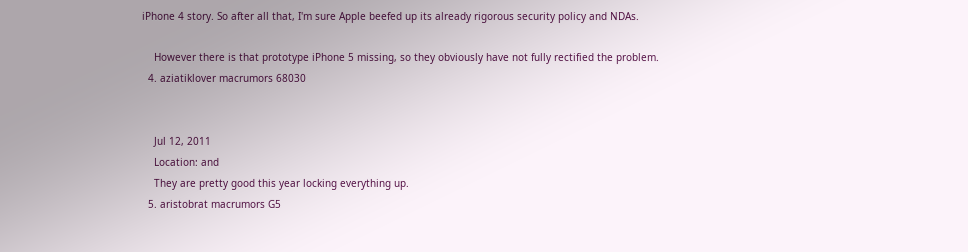iPhone 4 story. So after all that, I'm sure Apple beefed up its already rigorous security policy and NDAs.

    However there is that prototype iPhone 5 missing, so they obviously have not fully rectified the problem.
  4. aziatiklover macrumors 68030


    Jul 12, 2011
    Location: and
    They are pretty good this year locking everything up.
  5. aristobrat macrumors G5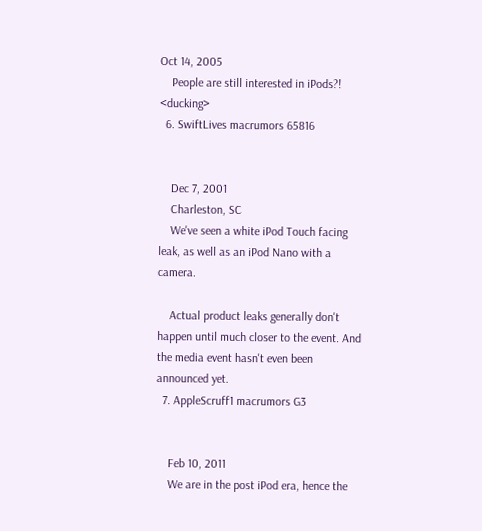Oct 14, 2005
    People are still interested in iPods?! <ducking>
  6. SwiftLives macrumors 65816


    Dec 7, 2001
    Charleston, SC
    We've seen a white iPod Touch facing leak, as well as an iPod Nano with a camera.

    Actual product leaks generally don't happen until much closer to the event. And the media event hasn't even been announced yet.
  7. AppleScruff1 macrumors G3


    Feb 10, 2011
    We are in the post iPod era, hence the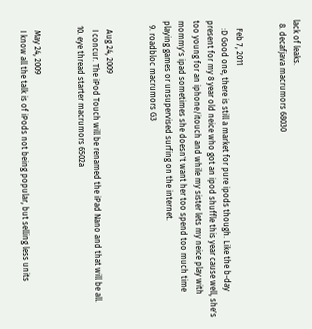lack of leaks.
  8. decafjava macrumors 68030


    Feb 7, 2011
    :D Good one, there is still a market for pure ipods though. Like the b-day present for my 8 year old neice who got an ipod shuffle this year cause well, she's too young for an iphone/itouch and while my sister lets my neice play with mommy's ipad sometimes she doesn't want her too spend too much time playing games or unsupervised surfing on the internet.
  9. roadbloc macrumors G3


    Aug 24, 2009
    I concur. The iPod Touch will be renamed the iPad Nano and that will be all.
  10. eye thread starter macrumors 6502a


    May 24, 2009
    I know all the talk is of iPods not being popular, but selling less units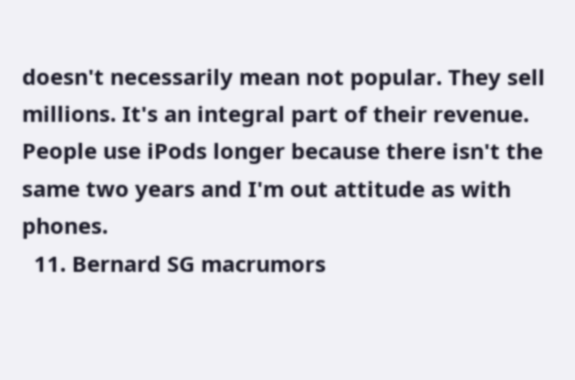doesn't necessarily mean not popular. They sell millions. It's an integral part of their revenue. People use iPods longer because there isn't the same two years and I'm out attitude as with phones.
  11. Bernard SG macrumors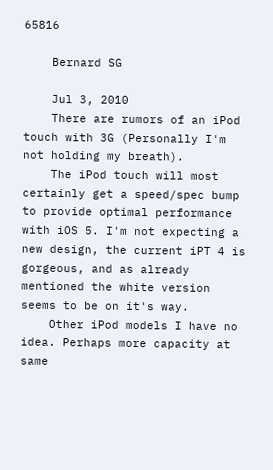65816

    Bernard SG

    Jul 3, 2010
    There are rumors of an iPod touch with 3G (Personally I'm not holding my breath).
    The iPod touch will most certainly get a speed/spec bump to provide optimal performance with iOS 5. I'm not expecting a new design, the current iPT 4 is gorgeous, and as already mentioned the white version seems to be on it's way.
    Other iPod models I have no idea. Perhaps more capacity at same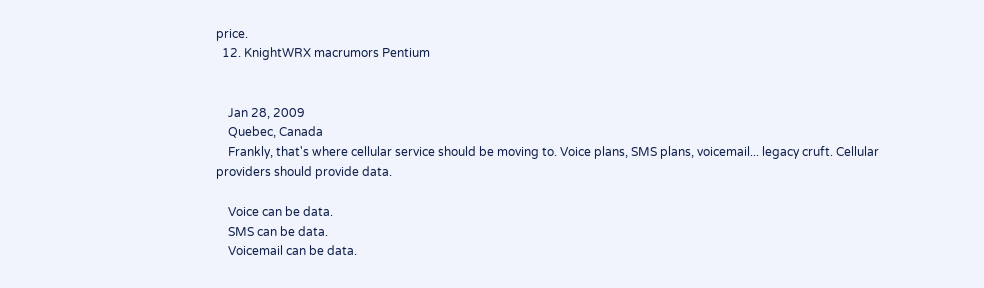price.
  12. KnightWRX macrumors Pentium


    Jan 28, 2009
    Quebec, Canada
    Frankly, that's where cellular service should be moving to. Voice plans, SMS plans, voicemail... legacy cruft. Cellular providers should provide data.

    Voice can be data.
    SMS can be data.
    Voicemail can be data.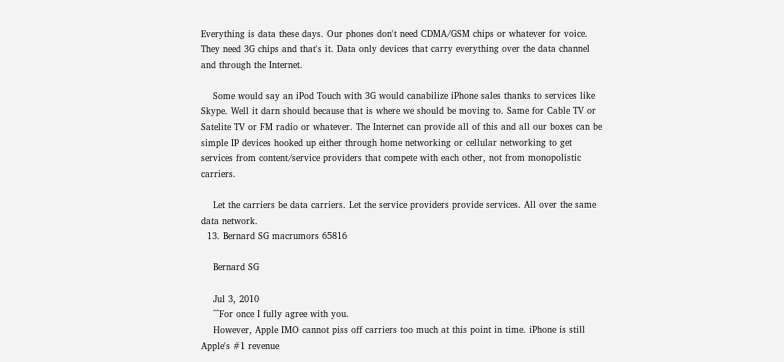Everything is data these days. Our phones don't need CDMA/GSM chips or whatever for voice. They need 3G chips and that's it. Data only devices that carry everything over the data channel and through the Internet.

    Some would say an iPod Touch with 3G would canabilize iPhone sales thanks to services like Skype. Well it darn should because that is where we should be moving to. Same for Cable TV or Satelite TV or FM radio or whatever. The Internet can provide all of this and all our boxes can be simple IP devices hooked up either through home networking or cellular networking to get services from content/service providers that compete with each other, not from monopolistic carriers.

    Let the carriers be data carriers. Let the service providers provide services. All over the same data network.
  13. Bernard SG macrumors 65816

    Bernard SG

    Jul 3, 2010
    ^^For once I fully agree with you.
    However, Apple IMO cannot piss off carriers too much at this point in time. iPhone is still Apple's #1 revenue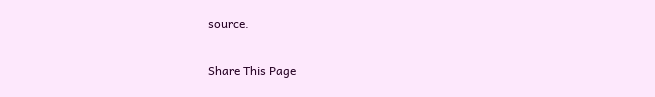source.

Share This Page